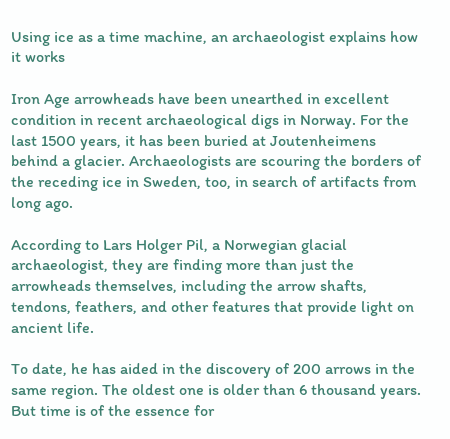Using ice as a time machine, an archaeologist explains how it works

Iron Age arrowheads have been unearthed in excellent condition in recent archaeological digs in Norway. For the last 1500 years, it has been buried at Joutenheimens behind a glacier. Archaeologists are scouring the borders of the receding ice in Sweden, too, in search of artifacts from long ago.

According to Lars Holger Pil, a Norwegian glacial archaeologist, they are finding more than just the arrowheads themselves, including the arrow shafts, tendons, feathers, and other features that provide light on ancient life.

To date, he has aided in the discovery of 200 arrows in the same region. The oldest one is older than 6 thousand years. But time is of the essence for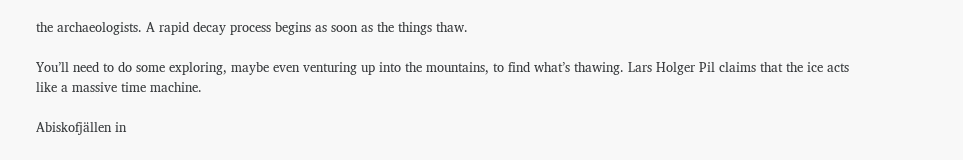the archaeologists. A rapid decay process begins as soon as the things thaw.

You’ll need to do some exploring, maybe even venturing up into the mountains, to find what’s thawing. Lars Holger Pil claims that the ice acts like a massive time machine.

Abiskofjällen in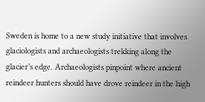Sweden is home to a new study initiative that involves glaciologists and archaeologists trekking along the glacier’s edge. Archaeologists pinpoint where ancient reindeer hunters should have drove reindeer in the high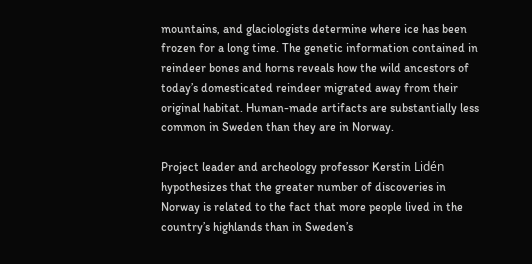mountains, and glaciologists determine where ice has been frozen for a long time. The genetic information contained in reindeer bones and horns reveals how the wild ancestors of today’s domesticated reindeer migrated away from their original habitat. Human-made artifacts are substantially less common in Sweden than they are in Norway.

Project leader and archeology professor Kerstin Lidén hypothesizes that the greater number of discoveries in Norway is related to the fact that more people lived in the country’s highlands than in Sweden’s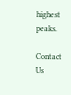highest peaks.

Contact Us